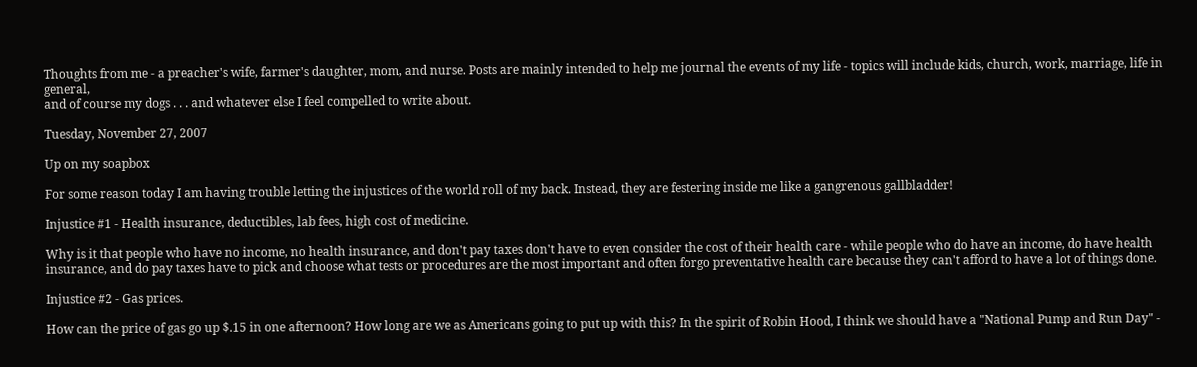Thoughts from me - a preacher's wife, farmer's daughter, mom, and nurse. Posts are mainly intended to help me journal the events of my life - topics will include kids, church, work, marriage, life in general,
and of course my dogs . . . and whatever else I feel compelled to write about.

Tuesday, November 27, 2007

Up on my soapbox

For some reason today I am having trouble letting the injustices of the world roll of my back. Instead, they are festering inside me like a gangrenous gallbladder!

Injustice #1 - Health insurance, deductibles, lab fees, high cost of medicine.

Why is it that people who have no income, no health insurance, and don't pay taxes don't have to even consider the cost of their health care - while people who do have an income, do have health insurance, and do pay taxes have to pick and choose what tests or procedures are the most important and often forgo preventative health care because they can't afford to have a lot of things done.

Injustice #2 - Gas prices.

How can the price of gas go up $.15 in one afternoon? How long are we as Americans going to put up with this? In the spirit of Robin Hood, I think we should have a "National Pump and Run Day" -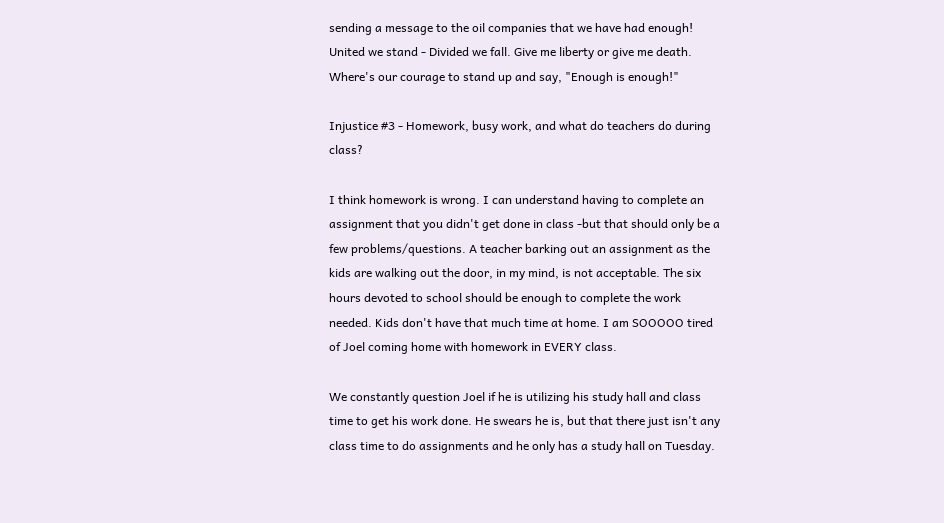sending a message to the oil companies that we have had enough! United we stand - Divided we fall. Give me liberty or give me death. Where's our courage to stand up and say, "Enough is enough!"

Injustice #3 - Homework, busy work, and what do teachers do during class?

I think homework is wrong. I can understand having to complete an assignment that you didn't get done in class -but that should only be a few problems/questions. A teacher barking out an assignment as the kids are walking out the door, in my mind, is not acceptable. The six hours devoted to school should be enough to complete the work needed. Kids don't have that much time at home. I am SOOOOO tired of Joel coming home with homework in EVERY class.

We constantly question Joel if he is utilizing his study hall and class time to get his work done. He swears he is, but that there just isn't any class time to do assignments and he only has a study hall on Tuesday.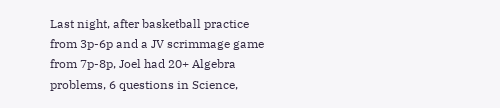Last night, after basketball practice from 3p-6p and a JV scrimmage game from 7p-8p, Joel had 20+ Algebra problems, 6 questions in Science,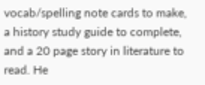vocab/spelling note cards to make, a history study guide to complete, and a 20 page story in literature to read. He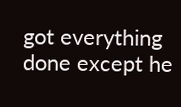got everything done except he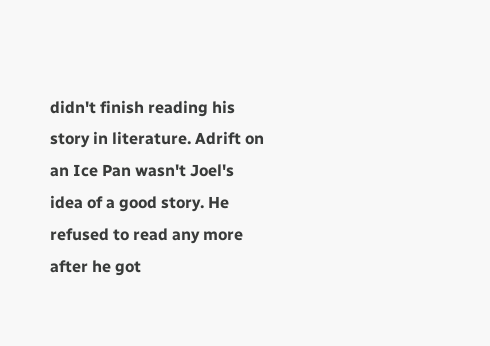didn't finish reading his story in literature. Adrift on an Ice Pan wasn't Joel's idea of a good story. He refused to read any more after he got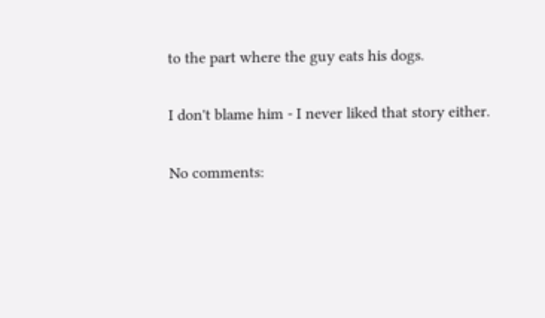to the part where the guy eats his dogs.

I don't blame him - I never liked that story either.

No comments: